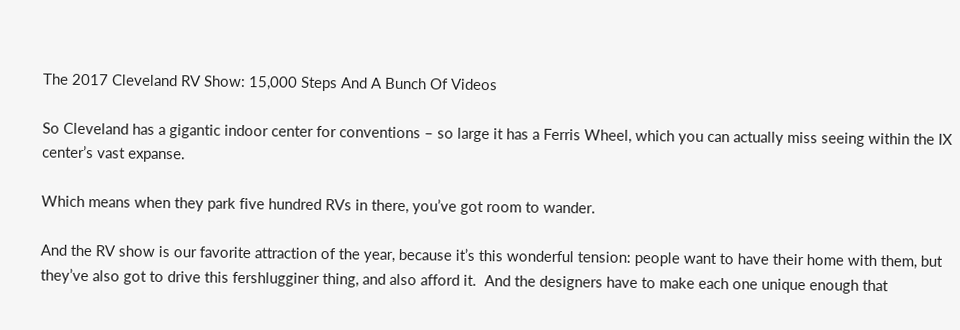The 2017 Cleveland RV Show: 15,000 Steps And A Bunch Of Videos

So Cleveland has a gigantic indoor center for conventions – so large it has a Ferris Wheel, which you can actually miss seeing within the IX center’s vast expanse.

Which means when they park five hundred RVs in there, you’ve got room to wander.

And the RV show is our favorite attraction of the year, because it’s this wonderful tension: people want to have their home with them, but they’ve also got to drive this fershlugginer thing, and also afford it.  And the designers have to make each one unique enough that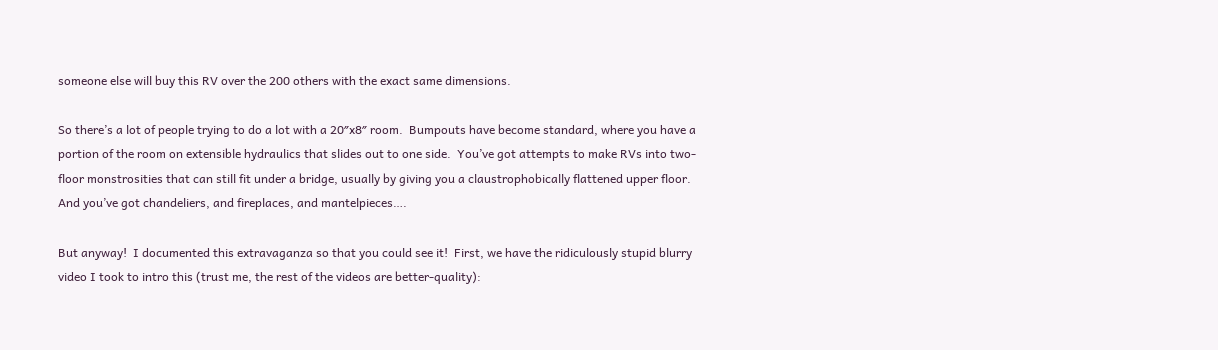someone else will buy this RV over the 200 others with the exact same dimensions.

So there’s a lot of people trying to do a lot with a 20″x8″ room.  Bumpouts have become standard, where you have a portion of the room on extensible hydraulics that slides out to one side.  You’ve got attempts to make RVs into two-floor monstrosities that can still fit under a bridge, usually by giving you a claustrophobically flattened upper floor. And you’ve got chandeliers, and fireplaces, and mantelpieces….

But anyway!  I documented this extravaganza so that you could see it!  First, we have the ridiculously stupid blurry video I took to intro this (trust me, the rest of the videos are better-quality):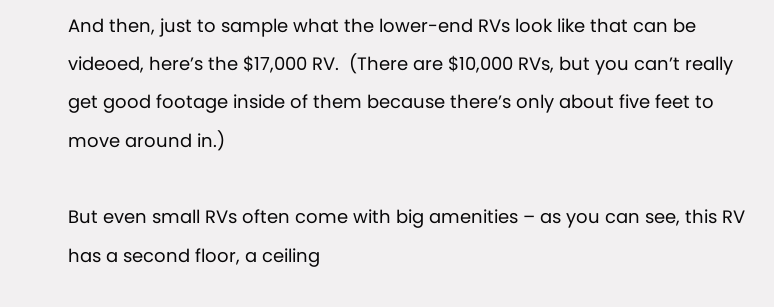And then, just to sample what the lower-end RVs look like that can be videoed, here’s the $17,000 RV.  (There are $10,000 RVs, but you can’t really get good footage inside of them because there’s only about five feet to move around in.)

But even small RVs often come with big amenities – as you can see, this RV has a second floor, a ceiling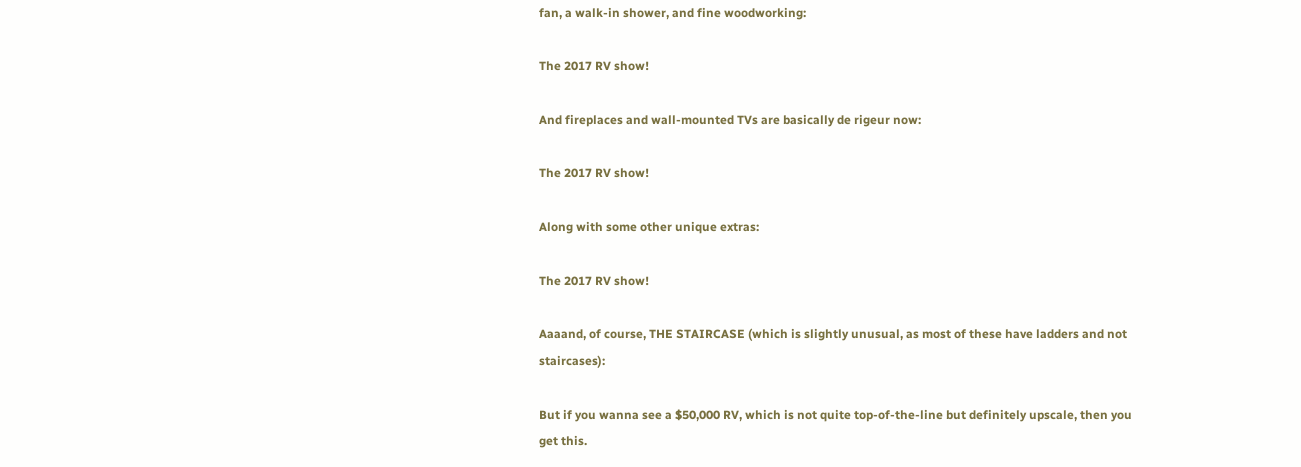fan, a walk-in shower, and fine woodworking:

The 2017 RV show!

And fireplaces and wall-mounted TVs are basically de rigeur now:

The 2017 RV show!

Along with some other unique extras:

The 2017 RV show!

Aaaand, of course, THE STAIRCASE (which is slightly unusual, as most of these have ladders and not staircases):

But if you wanna see a $50,000 RV, which is not quite top-of-the-line but definitely upscale, then you get this.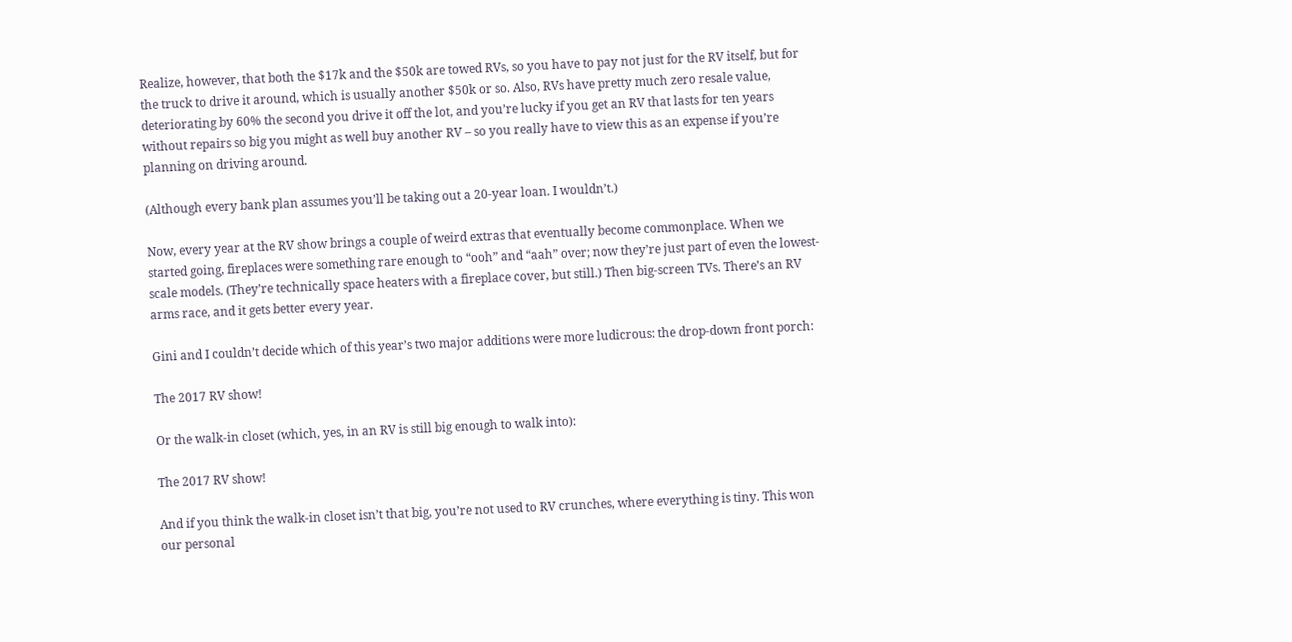Realize, however, that both the $17k and the $50k are towed RVs, so you have to pay not just for the RV itself, but for the truck to drive it around, which is usually another $50k or so. Also, RVs have pretty much zero resale value, deteriorating by 60% the second you drive it off the lot, and you’re lucky if you get an RV that lasts for ten years without repairs so big you might as well buy another RV – so you really have to view this as an expense if you’re planning on driving around.

(Although every bank plan assumes you’ll be taking out a 20-year loan. I wouldn’t.)

Now, every year at the RV show brings a couple of weird extras that eventually become commonplace. When we started going, fireplaces were something rare enough to “ooh” and “aah” over; now they’re just part of even the lowest-scale models. (They’re technically space heaters with a fireplace cover, but still.) Then big-screen TVs. There’s an RV arms race, and it gets better every year.

Gini and I couldn’t decide which of this year’s two major additions were more ludicrous: the drop-down front porch:

The 2017 RV show!

Or the walk-in closet (which, yes, in an RV is still big enough to walk into):

The 2017 RV show!

And if you think the walk-in closet isn’t that big, you’re not used to RV crunches, where everything is tiny. This won our personal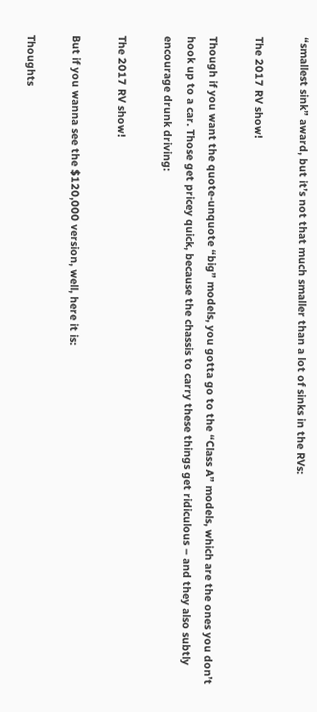“smallest sink” award, but it’s not that much smaller than a lot of sinks in the RVs:

The 2017 RV show!

Though if you want the quote-unquote “big” models, you gotta go to the “Class A” models, which are the ones you don’t hook up to a car. Those get pricey quick, because the chassis to carry these things get ridiculous – and they also subtly encourage drunk driving:

The 2017 RV show!

But if you wanna see the $120,000 version, well, here it is:

Thoughts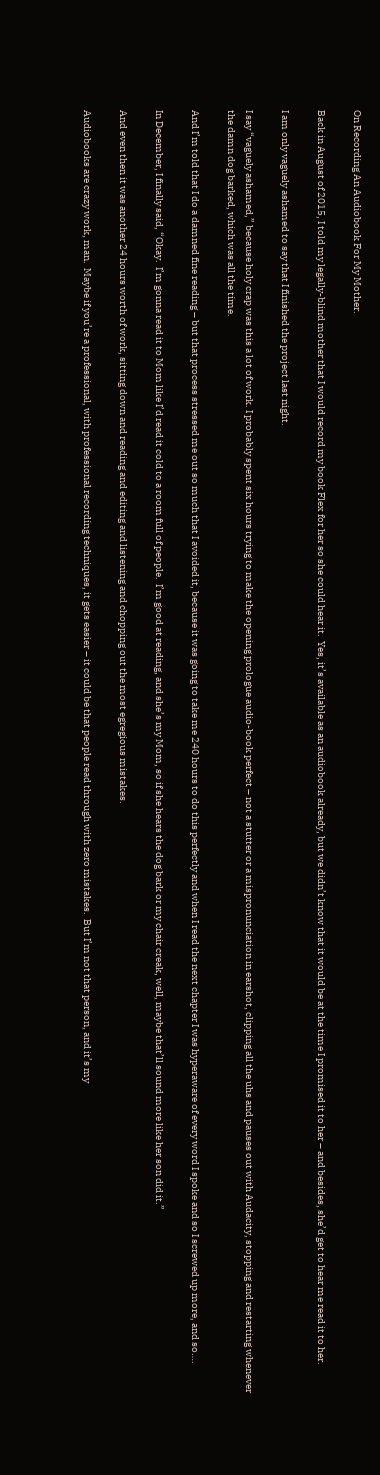On Recording An Audiobook For My Mother.

Back in August of 2015, I told my legally-blind mother that I would record my book Flex for her so she could hear it.  Yes, it’s available as an audiobook already, but we didn’t know that it would be at the time I promised it to her – and besides, she’d get to hear me read it to her.

I am only vaguely ashamed to say that I finished the project last night.

I say “vaguely ashamed,” because holy crap was this a lot of work. I probably spent six hours trying to make the opening prologue audio-book perfect – not a stutter or a mispronunciation in earshot, clipping all the uhs and pauses out with Audacity, stopping and restarting whenever the damn dog barked, which was all the time.

And I’m told that I do a damned fine reading – but that process stressed me out so much that I avoided it, because it was going to take me 240 hours to do this perfectly and when I read the next chapter I was hyperaware of every word I spoke and so I screwed up more, and so….

In December, I finally said, “Okay.  I’m gonna read it to Mom like I’d read it cold to a room full of people.  I’m good at reading, and she’s my Mom, so if she hears the dog bark or my chair creak, well, maybe that’ll sound more like her son did it.”

And even then it was another 24 hours worth of work, sitting down and reading and editing and listening and chopping out the most egregious mistakes.

Audiobooks are crazy work, man.  Maybe if you’re a professional, with professional recording techniques, it gets easier – it could be that people read through with zero mistakes.  But I’m not that person, and it’s my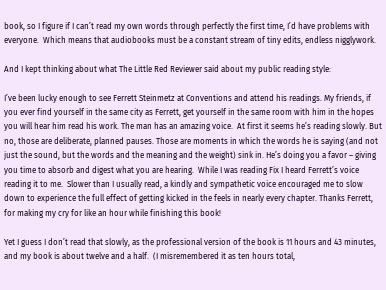book, so I figure if I can’t read my own words through perfectly the first time, I’d have problems with everyone.  Which means that audiobooks must be a constant stream of tiny edits, endless nigglywork.

And I kept thinking about what The Little Red Reviewer said about my public reading style:

I’ve been lucky enough to see Ferrett Steinmetz at Conventions and attend his readings. My friends, if you ever find yourself in the same city as Ferrett, get yourself in the same room with him in the hopes you will hear him read his work. The man has an amazing voice.  At first it seems he’s reading slowly. But no, those are deliberate, planned pauses. Those are moments in which the words he is saying (and not just the sound, but the words and the meaning and the weight) sink in. He’s doing you a favor – giving you time to absorb and digest what you are hearing.  While I was reading Fix I heard Ferrett’s voice reading it to me.  Slower than I usually read, a kindly and sympathetic voice encouraged me to slow down to experience the full effect of getting kicked in the feels in nearly every chapter. Thanks Ferrett, for making my cry for like an hour while finishing this book!

Yet I guess I don’t read that slowly, as the professional version of the book is 11 hours and 43 minutes, and my book is about twelve and a half.  (I misremembered it as ten hours total,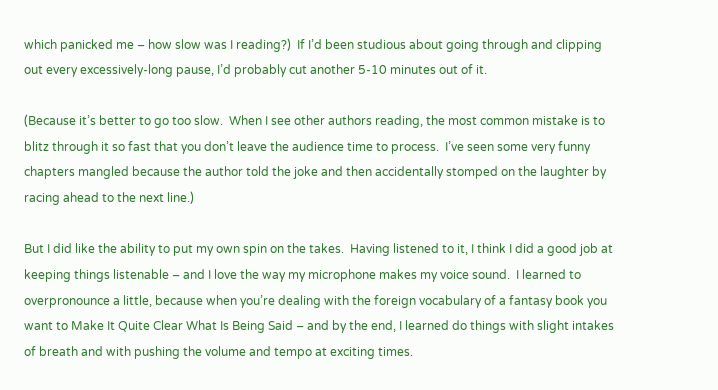which panicked me – how slow was I reading?)  If I’d been studious about going through and clipping out every excessively-long pause, I’d probably cut another 5-10 minutes out of it.

(Because it’s better to go too slow.  When I see other authors reading, the most common mistake is to blitz through it so fast that you don’t leave the audience time to process.  I’ve seen some very funny chapters mangled because the author told the joke and then accidentally stomped on the laughter by racing ahead to the next line.)

But I did like the ability to put my own spin on the takes.  Having listened to it, I think I did a good job at keeping things listenable – and I love the way my microphone makes my voice sound.  I learned to overpronounce a little, because when you’re dealing with the foreign vocabulary of a fantasy book you want to Make It Quite Clear What Is Being Said – and by the end, I learned do things with slight intakes of breath and with pushing the volume and tempo at exciting times.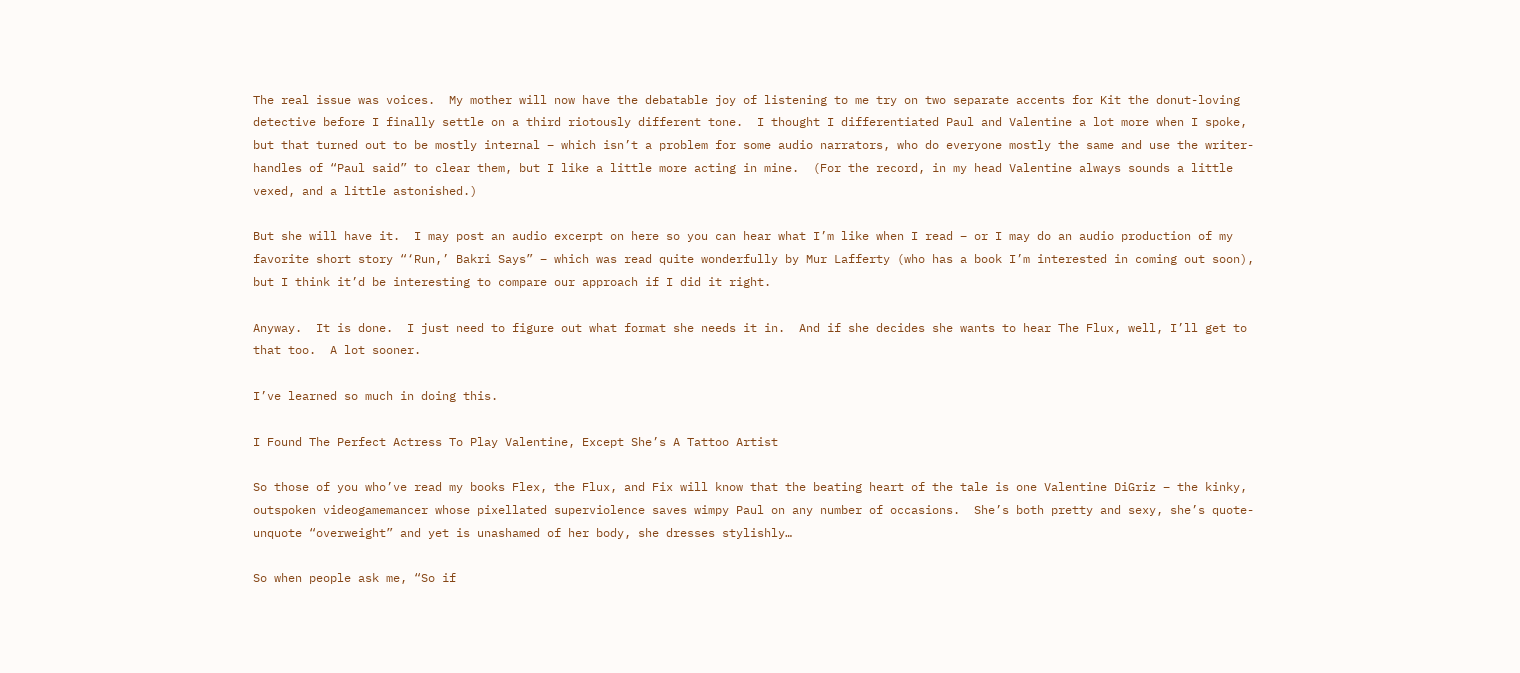The real issue was voices.  My mother will now have the debatable joy of listening to me try on two separate accents for Kit the donut-loving detective before I finally settle on a third riotously different tone.  I thought I differentiated Paul and Valentine a lot more when I spoke, but that turned out to be mostly internal – which isn’t a problem for some audio narrators, who do everyone mostly the same and use the writer-handles of “Paul said” to clear them, but I like a little more acting in mine.  (For the record, in my head Valentine always sounds a little vexed, and a little astonished.)

But she will have it.  I may post an audio excerpt on here so you can hear what I’m like when I read – or I may do an audio production of my favorite short story “‘Run,’ Bakri Says” – which was read quite wonderfully by Mur Lafferty (who has a book I’m interested in coming out soon), but I think it’d be interesting to compare our approach if I did it right.

Anyway.  It is done.  I just need to figure out what format she needs it in.  And if she decides she wants to hear The Flux, well, I’ll get to that too.  A lot sooner.

I’ve learned so much in doing this.

I Found The Perfect Actress To Play Valentine, Except She’s A Tattoo Artist

So those of you who’ve read my books Flex, the Flux, and Fix will know that the beating heart of the tale is one Valentine DiGriz – the kinky, outspoken videogamemancer whose pixellated superviolence saves wimpy Paul on any number of occasions.  She’s both pretty and sexy, she’s quote-unquote “overweight” and yet is unashamed of her body, she dresses stylishly…

So when people ask me, “So if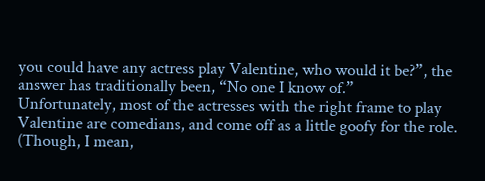you could have any actress play Valentine, who would it be?”, the answer has traditionally been, “No one I know of.”   Unfortunately, most of the actresses with the right frame to play Valentine are comedians, and come off as a little goofy for the role.  (Though, I mean,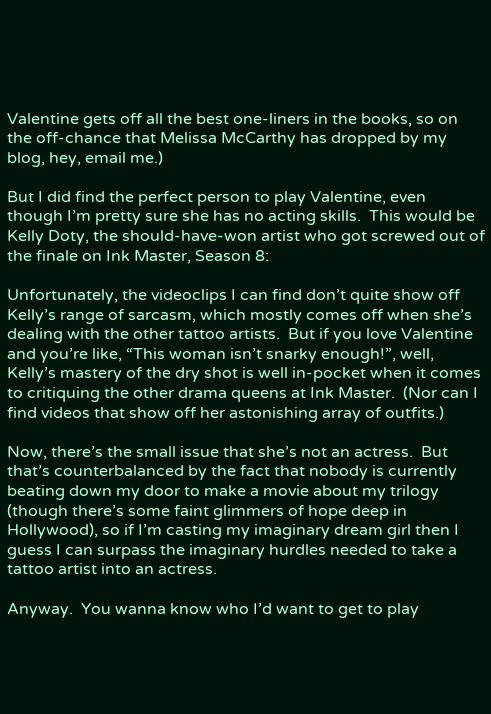Valentine gets off all the best one-liners in the books, so on the off-chance that Melissa McCarthy has dropped by my blog, hey, email me.)

But I did find the perfect person to play Valentine, even though I’m pretty sure she has no acting skills.  This would be Kelly Doty, the should-have-won artist who got screwed out of the finale on Ink Master, Season 8:

Unfortunately, the videoclips I can find don’t quite show off Kelly’s range of sarcasm, which mostly comes off when she’s dealing with the other tattoo artists.  But if you love Valentine and you’re like, “This woman isn’t snarky enough!”, well, Kelly’s mastery of the dry shot is well in-pocket when it comes to critiquing the other drama queens at Ink Master.  (Nor can I find videos that show off her astonishing array of outfits.)

Now, there’s the small issue that she’s not an actress.  But that’s counterbalanced by the fact that nobody is currently beating down my door to make a movie about my trilogy (though there’s some faint glimmers of hope deep in Hollywood), so if I’m casting my imaginary dream girl then I guess I can surpass the imaginary hurdles needed to take a tattoo artist into an actress.

Anyway.  You wanna know who I’d want to get to play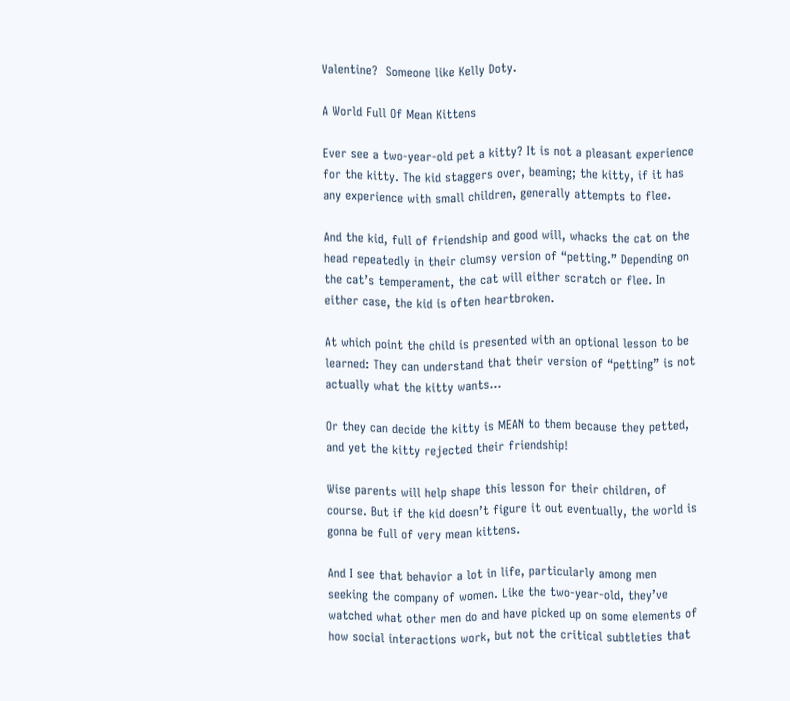Valentine?  Someone like Kelly Doty.

A World Full Of Mean Kittens

Ever see a two-year-old pet a kitty? It is not a pleasant experience for the kitty. The kid staggers over, beaming; the kitty, if it has any experience with small children, generally attempts to flee.

And the kid, full of friendship and good will, whacks the cat on the head repeatedly in their clumsy version of “petting.” Depending on the cat’s temperament, the cat will either scratch or flee. In either case, the kid is often heartbroken.

At which point the child is presented with an optional lesson to be learned: They can understand that their version of “petting” is not actually what the kitty wants…

Or they can decide the kitty is MEAN to them because they petted, and yet the kitty rejected their friendship!

Wise parents will help shape this lesson for their children, of course. But if the kid doesn’t figure it out eventually, the world is gonna be full of very mean kittens.

And I see that behavior a lot in life, particularly among men seeking the company of women. Like the two-year-old, they’ve watched what other men do and have picked up on some elements of how social interactions work, but not the critical subtleties that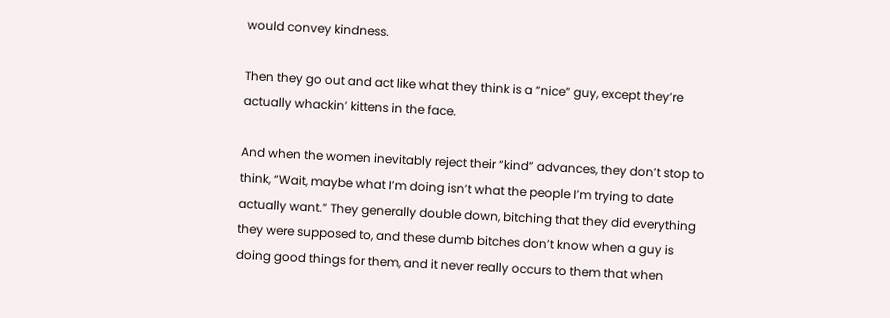would convey kindness.

Then they go out and act like what they think is a “nice” guy, except they’re actually whackin’ kittens in the face.

And when the women inevitably reject their “kind” advances, they don’t stop to think, “Wait, maybe what I’m doing isn’t what the people I’m trying to date actually want.” They generally double down, bitching that they did everything they were supposed to, and these dumb bitches don’t know when a guy is doing good things for them, and it never really occurs to them that when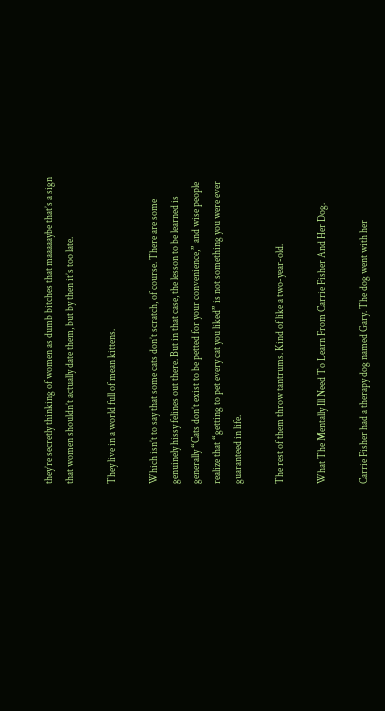they’re secretly thinking of women as dumb bitches that maaaaaybe that’s a sign that women shouldn’t actually date them, but by then it’s too late.

They live in a world full of mean kittens.

Which isn’t to say that some cats don’t scratch, of course. There are some genuinely hissy felines out there. But in that case, the lesson to be learned is generally “Cats don’t exist to be petted for your convenience,” and wise people realize that “getting to pet every cat you liked” is not something you were ever guaranteed in life.

The rest of them throw tantrums. Kind of like a two-year-old.

What The Mentally Ill Need To Learn From Carrie Fisher And Her Dog.

Carrie Fisher had a therapy dog named Gary. The dog went with her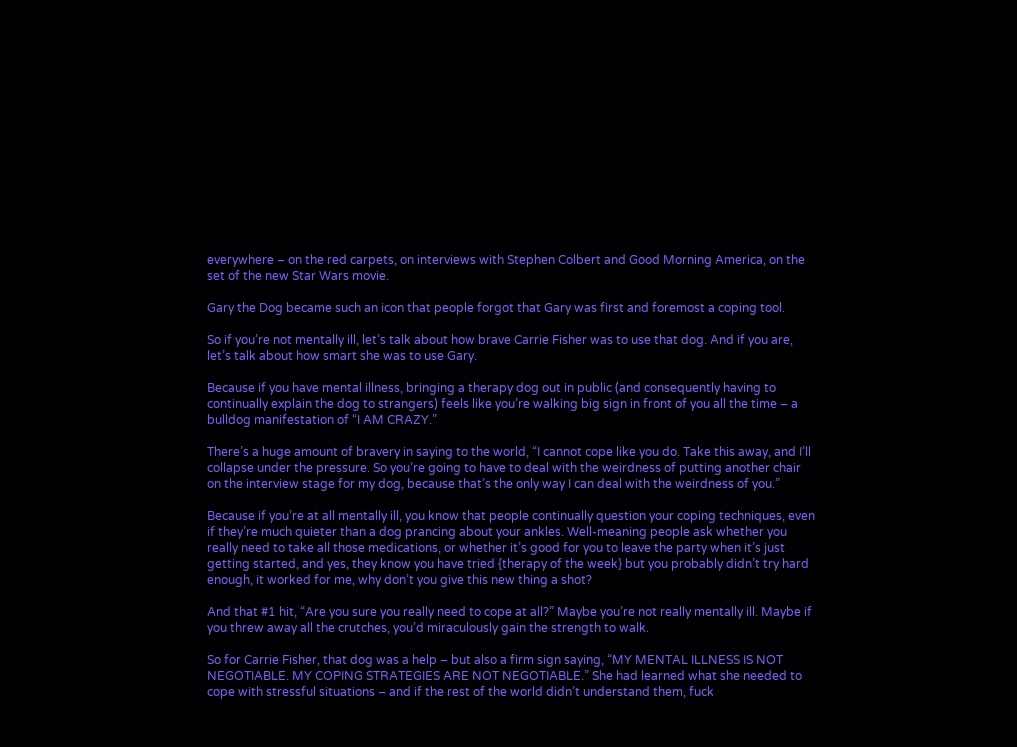everywhere – on the red carpets, on interviews with Stephen Colbert and Good Morning America, on the set of the new Star Wars movie.

Gary the Dog became such an icon that people forgot that Gary was first and foremost a coping tool.

So if you’re not mentally ill, let’s talk about how brave Carrie Fisher was to use that dog. And if you are, let’s talk about how smart she was to use Gary.

Because if you have mental illness, bringing a therapy dog out in public (and consequently having to continually explain the dog to strangers) feels like you’re walking big sign in front of you all the time – a bulldog manifestation of “I AM CRAZY.”

There’s a huge amount of bravery in saying to the world, “I cannot cope like you do. Take this away, and I’ll collapse under the pressure. So you’re going to have to deal with the weirdness of putting another chair on the interview stage for my dog, because that’s the only way I can deal with the weirdness of you.”

Because if you’re at all mentally ill, you know that people continually question your coping techniques, even if they’re much quieter than a dog prancing about your ankles. Well-meaning people ask whether you really need to take all those medications, or whether it’s good for you to leave the party when it’s just getting started, and yes, they know you have tried {therapy of the week} but you probably didn’t try hard enough, it worked for me, why don’t you give this new thing a shot?

And that #1 hit, “Are you sure you really need to cope at all?” Maybe you’re not really mentally ill. Maybe if you threw away all the crutches, you’d miraculously gain the strength to walk.

So for Carrie Fisher, that dog was a help – but also a firm sign saying, “MY MENTAL ILLNESS IS NOT NEGOTIABLE. MY COPING STRATEGIES ARE NOT NEGOTIABLE.” She had learned what she needed to cope with stressful situations – and if the rest of the world didn’t understand them, fuck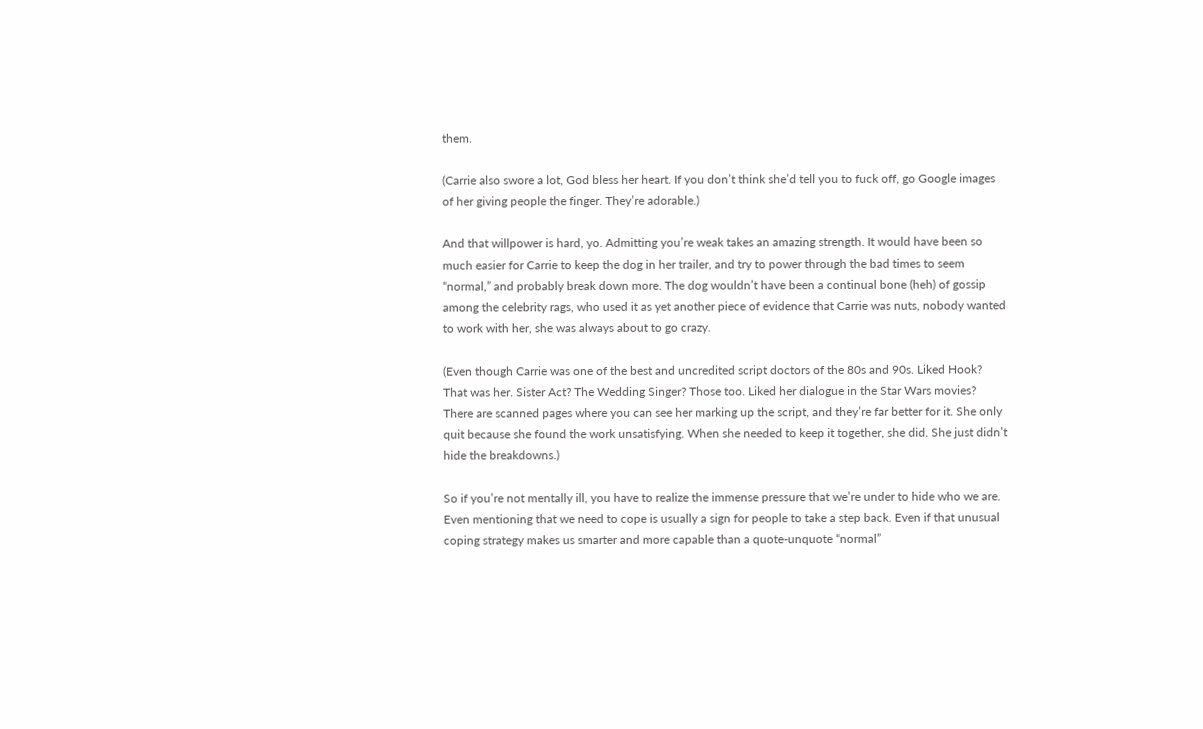them.

(Carrie also swore a lot, God bless her heart. If you don’t think she’d tell you to fuck off, go Google images of her giving people the finger. They’re adorable.)

And that willpower is hard, yo. Admitting you’re weak takes an amazing strength. It would have been so much easier for Carrie to keep the dog in her trailer, and try to power through the bad times to seem “normal,” and probably break down more. The dog wouldn’t have been a continual bone (heh) of gossip among the celebrity rags, who used it as yet another piece of evidence that Carrie was nuts, nobody wanted to work with her, she was always about to go crazy.

(Even though Carrie was one of the best and uncredited script doctors of the 80s and 90s. Liked Hook? That was her. Sister Act? The Wedding Singer? Those too. Liked her dialogue in the Star Wars movies? There are scanned pages where you can see her marking up the script, and they’re far better for it. She only quit because she found the work unsatisfying. When she needed to keep it together, she did. She just didn’t hide the breakdowns.)

So if you’re not mentally ill, you have to realize the immense pressure that we’re under to hide who we are. Even mentioning that we need to cope is usually a sign for people to take a step back. Even if that unusual coping strategy makes us smarter and more capable than a quote-unquote “normal”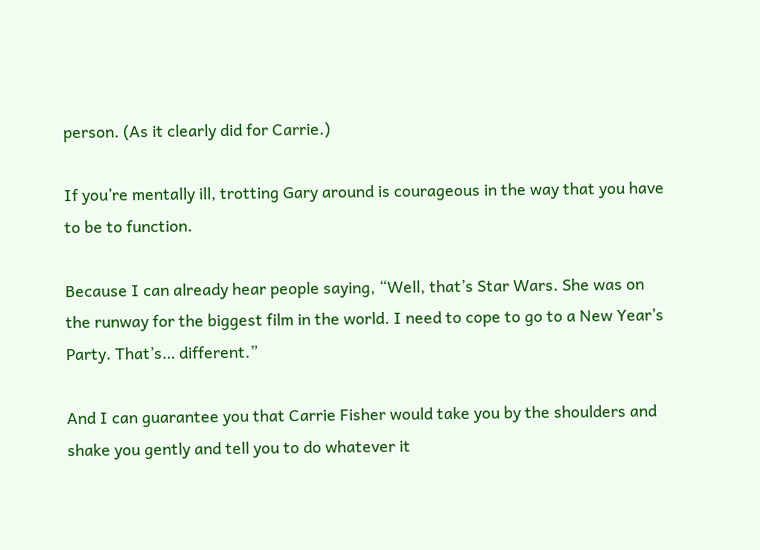person. (As it clearly did for Carrie.)

If you’re mentally ill, trotting Gary around is courageous in the way that you have to be to function.

Because I can already hear people saying, “Well, that’s Star Wars. She was on the runway for the biggest film in the world. I need to cope to go to a New Year’s Party. That’s… different.”

And I can guarantee you that Carrie Fisher would take you by the shoulders and shake you gently and tell you to do whatever it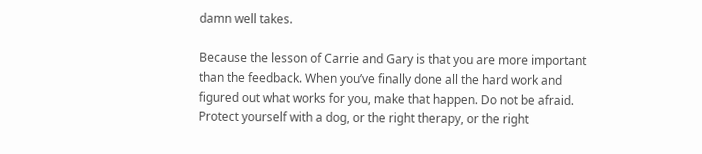damn well takes.

Because the lesson of Carrie and Gary is that you are more important than the feedback. When you’ve finally done all the hard work and figured out what works for you, make that happen. Do not be afraid. Protect yourself with a dog, or the right therapy, or the right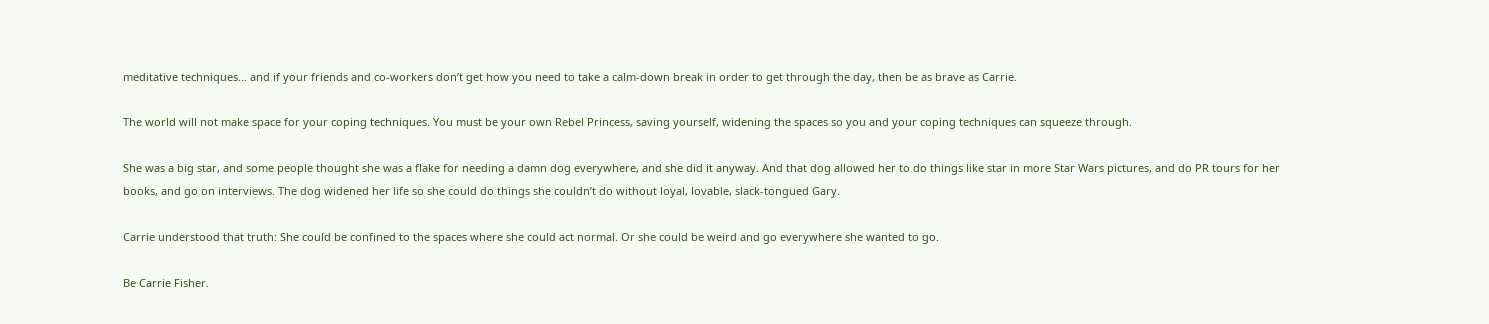meditative techniques… and if your friends and co-workers don’t get how you need to take a calm-down break in order to get through the day, then be as brave as Carrie.

The world will not make space for your coping techniques. You must be your own Rebel Princess, saving yourself, widening the spaces so you and your coping techniques can squeeze through.

She was a big star, and some people thought she was a flake for needing a damn dog everywhere, and she did it anyway. And that dog allowed her to do things like star in more Star Wars pictures, and do PR tours for her books, and go on interviews. The dog widened her life so she could do things she couldn’t do without loyal, lovable, slack-tongued Gary.

Carrie understood that truth: She could be confined to the spaces where she could act normal. Or she could be weird and go everywhere she wanted to go.

Be Carrie Fisher.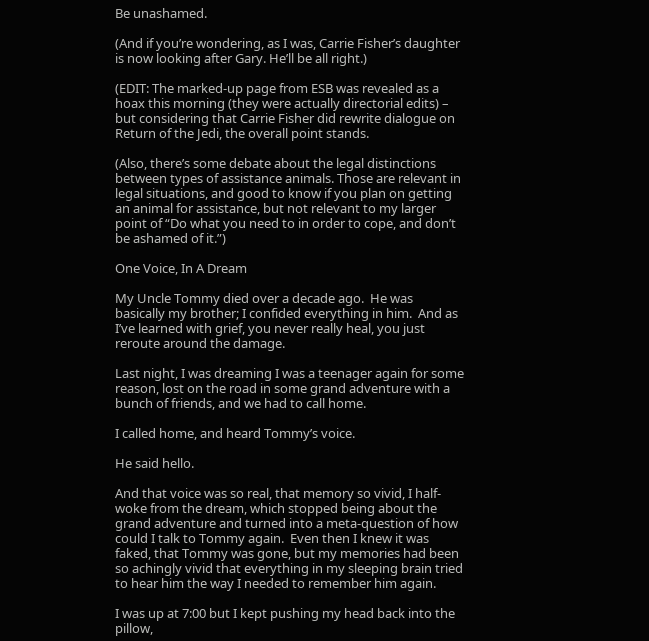Be unashamed.

(And if you’re wondering, as I was, Carrie Fisher’s daughter is now looking after Gary. He’ll be all right.)

(EDIT: The marked-up page from ESB was revealed as a hoax this morning (they were actually directorial edits) – but considering that Carrie Fisher did rewrite dialogue on Return of the Jedi, the overall point stands.

(Also, there’s some debate about the legal distinctions between types of assistance animals. Those are relevant in legal situations, and good to know if you plan on getting an animal for assistance, but not relevant to my larger point of “Do what you need to in order to cope, and don’t be ashamed of it.”)

One Voice, In A Dream

My Uncle Tommy died over a decade ago.  He was basically my brother; I confided everything in him.  And as I’ve learned with grief, you never really heal, you just reroute around the damage.

Last night, I was dreaming I was a teenager again for some reason, lost on the road in some grand adventure with a bunch of friends, and we had to call home.

I called home, and heard Tommy’s voice.

He said hello.

And that voice was so real, that memory so vivid, I half-woke from the dream, which stopped being about the grand adventure and turned into a meta-question of how could I talk to Tommy again.  Even then I knew it was faked, that Tommy was gone, but my memories had been so achingly vivid that everything in my sleeping brain tried to hear him the way I needed to remember him again.

I was up at 7:00 but I kept pushing my head back into the pillow,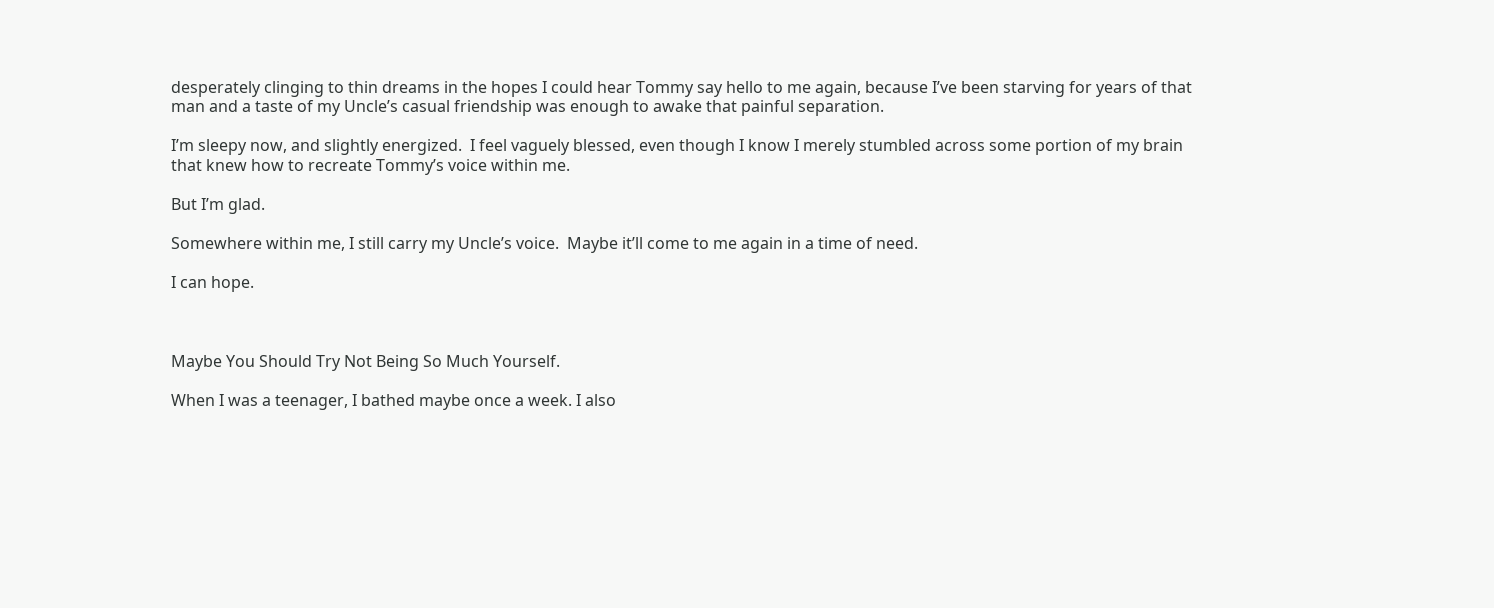desperately clinging to thin dreams in the hopes I could hear Tommy say hello to me again, because I’ve been starving for years of that man and a taste of my Uncle’s casual friendship was enough to awake that painful separation.

I’m sleepy now, and slightly energized.  I feel vaguely blessed, even though I know I merely stumbled across some portion of my brain that knew how to recreate Tommy’s voice within me.

But I’m glad.

Somewhere within me, I still carry my Uncle’s voice.  Maybe it’ll come to me again in a time of need.

I can hope.



Maybe You Should Try Not Being So Much Yourself.

When I was a teenager, I bathed maybe once a week. I also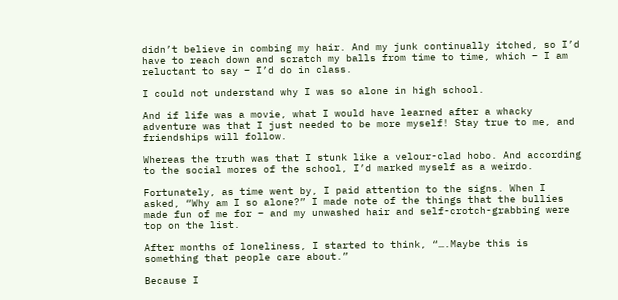didn’t believe in combing my hair. And my junk continually itched, so I’d have to reach down and scratch my balls from time to time, which – I am reluctant to say – I’d do in class.

I could not understand why I was so alone in high school.

And if life was a movie, what I would have learned after a whacky adventure was that I just needed to be more myself! Stay true to me, and friendships will follow.

Whereas the truth was that I stunk like a velour-clad hobo. And according to the social mores of the school, I’d marked myself as a weirdo.

Fortunately, as time went by, I paid attention to the signs. When I asked, “Why am I so alone?” I made note of the things that the bullies made fun of me for – and my unwashed hair and self-crotch-grabbing were top on the list.

After months of loneliness, I started to think, “….Maybe this is something that people care about.”

Because I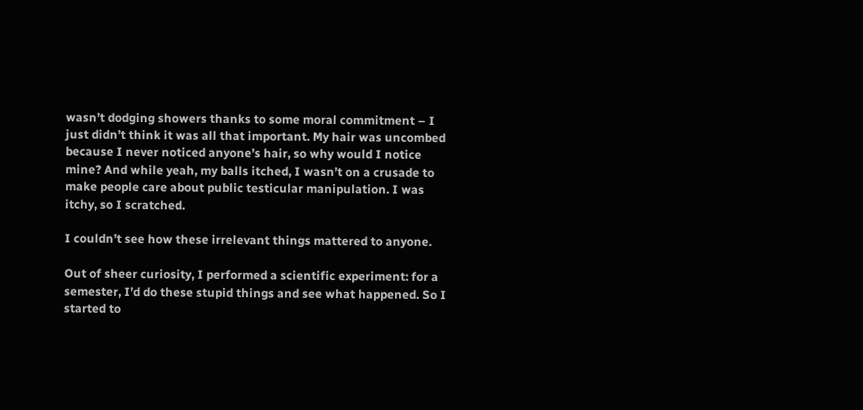wasn’t dodging showers thanks to some moral commitment – I just didn’t think it was all that important. My hair was uncombed because I never noticed anyone’s hair, so why would I notice mine? And while yeah, my balls itched, I wasn’t on a crusade to make people care about public testicular manipulation. I was itchy, so I scratched.

I couldn’t see how these irrelevant things mattered to anyone.

Out of sheer curiosity, I performed a scientific experiment: for a semester, I’d do these stupid things and see what happened. So I started to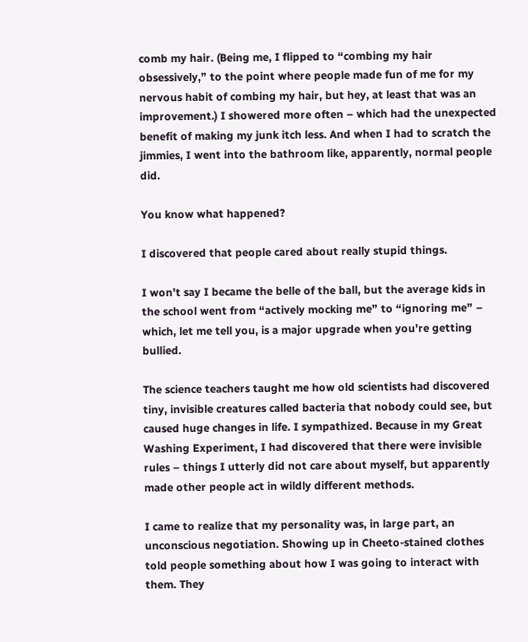comb my hair. (Being me, I flipped to “combing my hair obsessively,” to the point where people made fun of me for my nervous habit of combing my hair, but hey, at least that was an improvement.) I showered more often – which had the unexpected benefit of making my junk itch less. And when I had to scratch the jimmies, I went into the bathroom like, apparently, normal people did.

You know what happened?

I discovered that people cared about really stupid things.

I won’t say I became the belle of the ball, but the average kids in the school went from “actively mocking me” to “ignoring me” – which, let me tell you, is a major upgrade when you’re getting bullied.

The science teachers taught me how old scientists had discovered tiny, invisible creatures called bacteria that nobody could see, but caused huge changes in life. I sympathized. Because in my Great Washing Experiment, I had discovered that there were invisible rules – things I utterly did not care about myself, but apparently made other people act in wildly different methods.

I came to realize that my personality was, in large part, an unconscious negotiation. Showing up in Cheeto-stained clothes told people something about how I was going to interact with them. They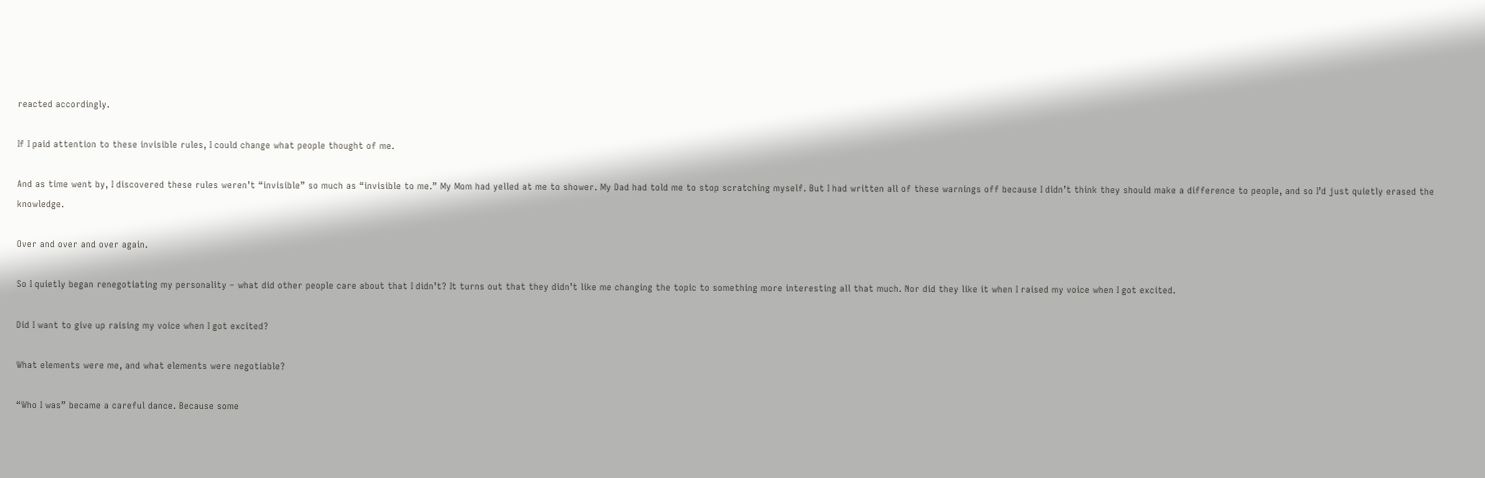reacted accordingly.

If I paid attention to these invisible rules, I could change what people thought of me.

And as time went by, I discovered these rules weren’t “invisible” so much as “invisible to me.” My Mom had yelled at me to shower. My Dad had told me to stop scratching myself. But I had written all of these warnings off because I didn’t think they should make a difference to people, and so I’d just quietly erased the knowledge.

Over and over and over again.

So I quietly began renegotiating my personality – what did other people care about that I didn’t? It turns out that they didn’t like me changing the topic to something more interesting all that much. Nor did they like it when I raised my voice when I got excited.

Did I want to give up raising my voice when I got excited?

What elements were me, and what elements were negotiable?

“Who I was” became a careful dance. Because some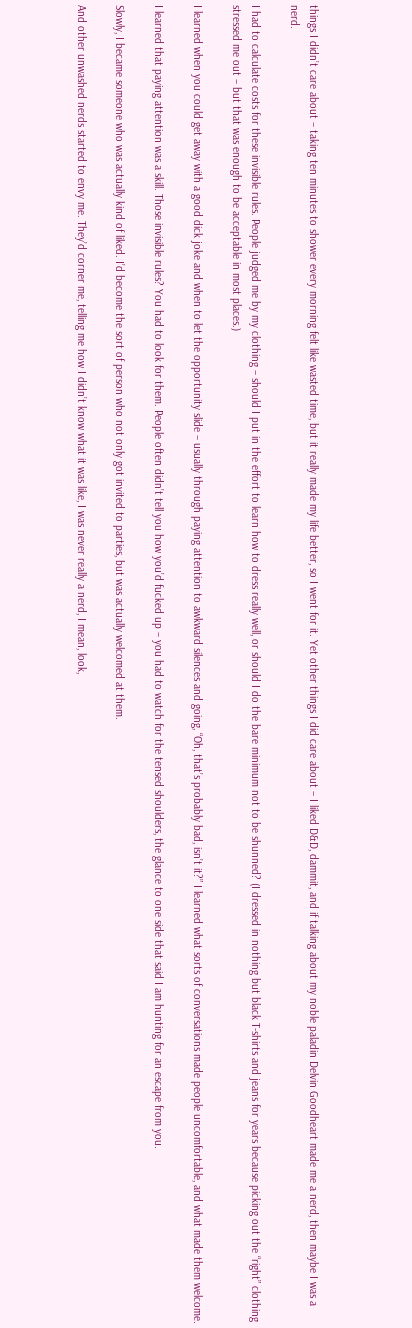things I didn’t care about – taking ten minutes to shower every morning felt like wasted time, but it really made my life better, so I went for it. Yet other things I did care about – I liked D&D, dammit, and if talking about my noble paladin Delvin Goodheart made me a nerd, then maybe I was a nerd.

I had to calculate costs for these invisible rules. People judged me by my clothing – should I put in the effort to learn how to dress really well, or should I do the bare minimum not to be shunned? (I dressed in nothing but black T-shirts and jeans for years because picking out the “right” clothing stressed me out – but that was enough to be acceptable in most places.)

I learned when you could get away with a good dick joke and when to let the opportunity slide – usually through paying attention to awkward silences and going, “Oh, that’s probably bad, isn’t it?” I learned what sorts of conversations made people uncomfortable, and what made them welcome.

I learned that paying attention was a skill. Those invisible rules? You had to look for them. People often didn’t tell you how you’d fucked up – you had to watch for the tensed shoulders, the glance to one side that said I am hunting for an escape from you.

Slowly, I became someone who was actually kind of liked. I’d become the sort of person who not only got invited to parties, but was actually welcomed at them.

And other unwashed nerds started to envy me. They’d corner me, telling me how I didn’t know what it was like, I was never really a nerd, I mean, look,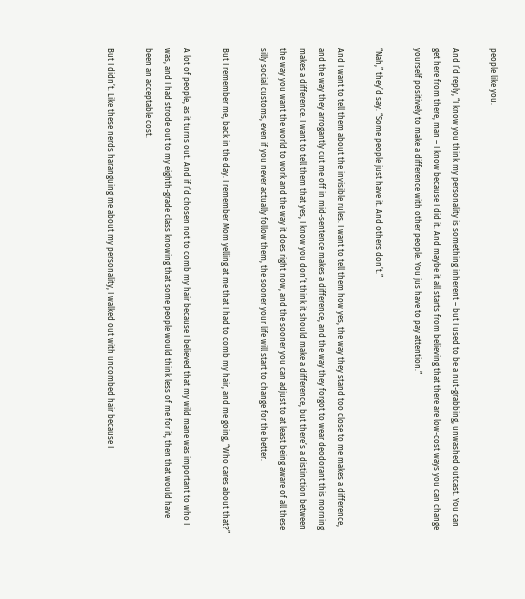people like you.

And I’d reply, “I know you think my personality is something inherent – but I used to be a nut-grabbing, unwashed outcast. You can get here from there, man – I know because I did it. And maybe it all starts from believing that there are low-cost ways you can change yourself positively to make a difference with other people. You jus have to pay attention.”

“Nah,” they’d say. “Some people just have it. And others don’t.”

And I want to tell them about the invisible rules. I want to tell them how yes, the way they stand too close to me makes a difference, and the way they arrogantly cut me off in mid-sentence makes a difference, and the way they forgot to wear deodorant this morning makes a difference. I want to tell them that yes, I know you don’t think it should make a difference, but there’s a distinction between the way you want the world to work and the way it does right now, and the sooner you can adjust to at least being aware of all these silly social customs, even if you never actually follow them, the sooner your life will start to change for the better.

But I remember me, back in the day. I remember Mom yelling at me that I had to comb my hair, and me going, “Who cares about that?”

A lot of people, as it turns out. And if I’d chosen not to comb my hair because I believed that my wild mane was important to who I was, and I had strode out to my eighth-grade class knowing that some people would think less of me for it, then that would have been an acceptable cost.

But I didn’t. Like these nerds haranguing me about my personality, I walked out with uncombed hair because I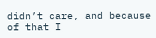didn’t care, and because of that I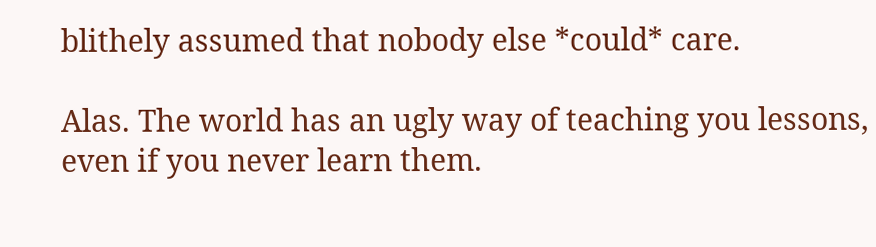blithely assumed that nobody else *could* care.

Alas. The world has an ugly way of teaching you lessons, even if you never learn them.